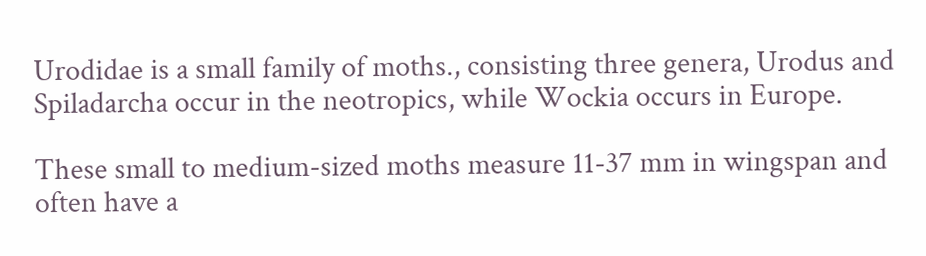Urodidae is a small family of moths., consisting three genera, Urodus and Spiladarcha occur in the neotropics, while Wockia occurs in Europe.

These small to medium-sized moths measure 11-37 mm in wingspan and often have a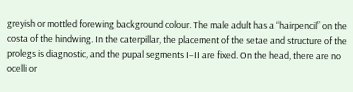greyish or mottled forewing background colour. The male adult has a “hairpencil” on the costa of the hindwing. In the caterpillar, the placement of the setae and structure of the prolegs is diagnostic, and the pupal segments I–II are fixed. On the head, there are no ocelli or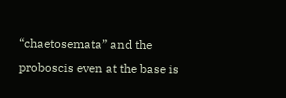“chaetosemata” and the proboscis even at the base is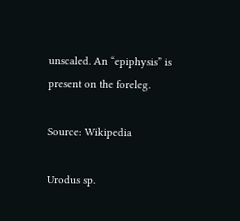unscaled. An “epiphysis” is present on the foreleg.

Source: Wikipedia

Urodus sp.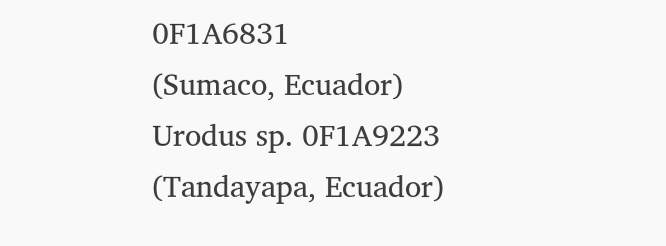0F1A6831
(Sumaco, Ecuador)
Urodus sp. 0F1A9223
(Tandayapa, Ecuador)